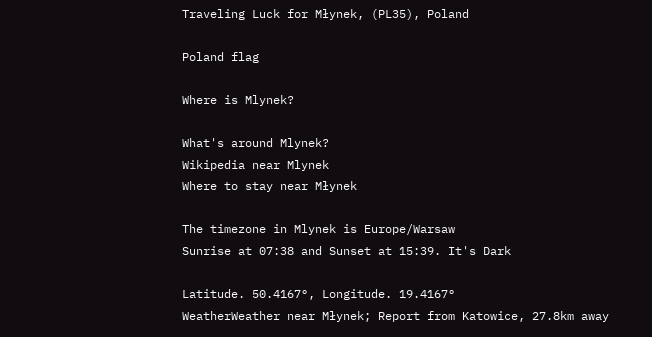Traveling Luck for Młynek, (PL35), Poland

Poland flag

Where is Mlynek?

What's around Mlynek?
Wikipedia near Mlynek
Where to stay near Młynek

The timezone in Mlynek is Europe/Warsaw
Sunrise at 07:38 and Sunset at 15:39. It's Dark

Latitude. 50.4167°, Longitude. 19.4167°
WeatherWeather near Młynek; Report from Katowice, 27.8km away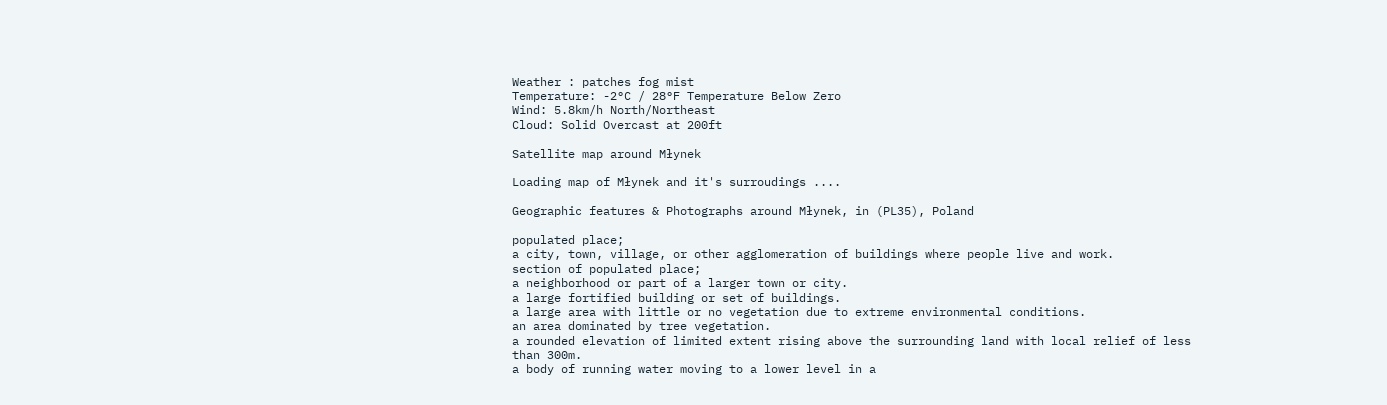Weather : patches fog mist
Temperature: -2°C / 28°F Temperature Below Zero
Wind: 5.8km/h North/Northeast
Cloud: Solid Overcast at 200ft

Satellite map around Młynek

Loading map of Młynek and it's surroudings ....

Geographic features & Photographs around Młynek, in (PL35), Poland

populated place;
a city, town, village, or other agglomeration of buildings where people live and work.
section of populated place;
a neighborhood or part of a larger town or city.
a large fortified building or set of buildings.
a large area with little or no vegetation due to extreme environmental conditions.
an area dominated by tree vegetation.
a rounded elevation of limited extent rising above the surrounding land with local relief of less than 300m.
a body of running water moving to a lower level in a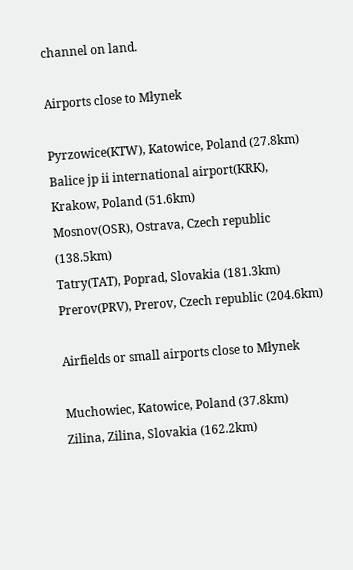channel on land.

Airports close to Młynek

Pyrzowice(KTW), Katowice, Poland (27.8km)
Balice jp ii international airport(KRK), Krakow, Poland (51.6km)
Mosnov(OSR), Ostrava, Czech republic (138.5km)
Tatry(TAT), Poprad, Slovakia (181.3km)
Prerov(PRV), Prerov, Czech republic (204.6km)

Airfields or small airports close to Młynek

Muchowiec, Katowice, Poland (37.8km)
Zilina, Zilina, Slovakia (162.2km)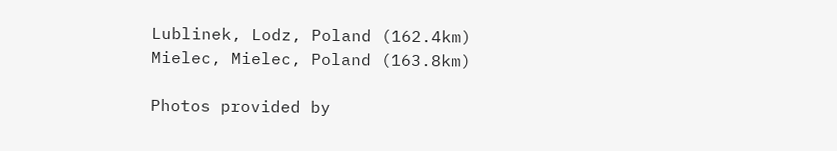Lublinek, Lodz, Poland (162.4km)
Mielec, Mielec, Poland (163.8km)

Photos provided by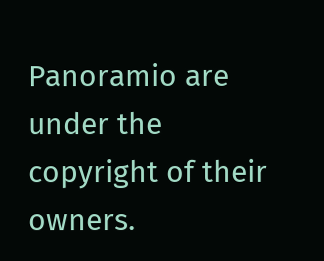Panoramio are under the copyright of their owners.